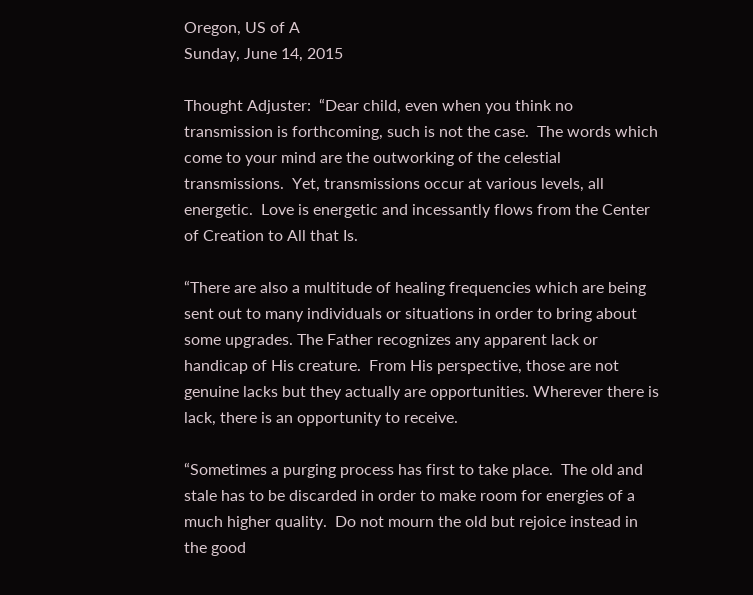Oregon, US of A
Sunday, June 14, 2015

Thought Adjuster:  “Dear child, even when you think no transmission is forthcoming, such is not the case.  The words which come to your mind are the outworking of the celestial transmissions.  Yet, transmissions occur at various levels, all energetic.  Love is energetic and incessantly flows from the Center of Creation to All that Is.

“There are also a multitude of healing frequencies which are being sent out to many individuals or situations in order to bring about some upgrades. The Father recognizes any apparent lack or handicap of His creature.  From His perspective, those are not genuine lacks but they actually are opportunities. Wherever there is lack, there is an opportunity to receive.

“Sometimes a purging process has first to take place.  The old and stale has to be discarded in order to make room for energies of a much higher quality.  Do not mourn the old but rejoice instead in the good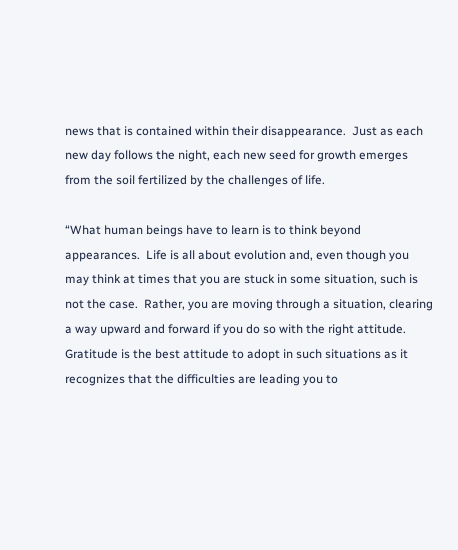news that is contained within their disappearance.  Just as each new day follows the night, each new seed for growth emerges from the soil fertilized by the challenges of life.

“What human beings have to learn is to think beyond appearances.  Life is all about evolution and, even though you may think at times that you are stuck in some situation, such is not the case.  Rather, you are moving through a situation, clearing a way upward and forward if you do so with the right attitude.  Gratitude is the best attitude to adopt in such situations as it recognizes that the difficulties are leading you to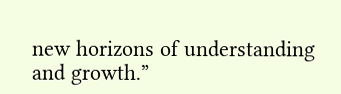new horizons of understanding and growth.”